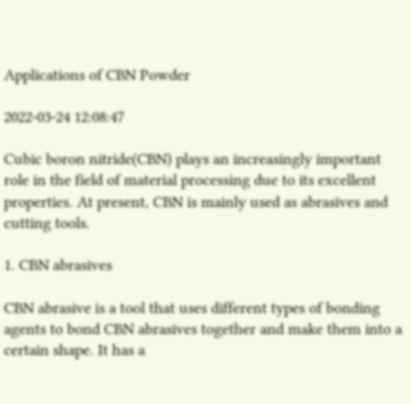Applications of CBN Powder

2022-03-24 12:08:47

Cubic boron nitride(CBN) plays an increasingly important role in the field of material processing due to its excellent properties. At present, CBN is mainly used as abrasives and cutting tools.

1. CBN abrasives

CBN abrasive is a tool that uses different types of bonding agents to bond CBN abrasives together and make them into a certain shape. It has a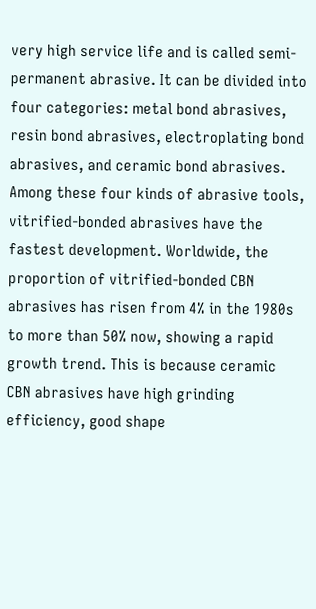very high service life and is called semi-permanent abrasive. It can be divided into four categories: metal bond abrasives, resin bond abrasives, electroplating bond abrasives, and ceramic bond abrasives. Among these four kinds of abrasive tools, vitrified-bonded abrasives have the fastest development. Worldwide, the proportion of vitrified-bonded CBN abrasives has risen from 4% in the 1980s to more than 50% now, showing a rapid growth trend. This is because ceramic CBN abrasives have high grinding efficiency, good shape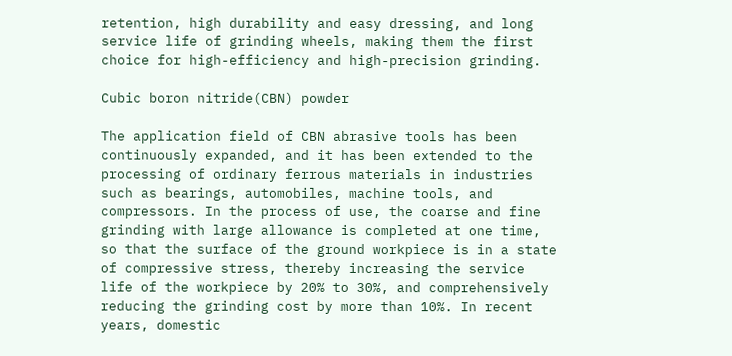retention, high durability and easy dressing, and long service life of grinding wheels, making them the first choice for high-efficiency and high-precision grinding.

Cubic boron nitride(CBN) powder

The application field of CBN abrasive tools has been continuously expanded, and it has been extended to the processing of ordinary ferrous materials in industries such as bearings, automobiles, machine tools, and compressors. In the process of use, the coarse and fine grinding with large allowance is completed at one time, so that the surface of the ground workpiece is in a state of compressive stress, thereby increasing the service life of the workpiece by 20% to 30%, and comprehensively reducing the grinding cost by more than 10%. In recent years, domestic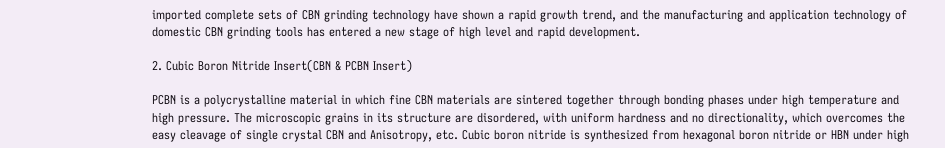imported complete sets of CBN grinding technology have shown a rapid growth trend, and the manufacturing and application technology of domestic CBN grinding tools has entered a new stage of high level and rapid development.

2. Cubic Boron Nitride Insert(CBN & PCBN Insert)

PCBN is a polycrystalline material in which fine CBN materials are sintered together through bonding phases under high temperature and high pressure. The microscopic grains in its structure are disordered, with uniform hardness and no directionality, which overcomes the easy cleavage of single crystal CBN and Anisotropy, etc. Cubic boron nitride is synthesized from hexagonal boron nitride or HBN under high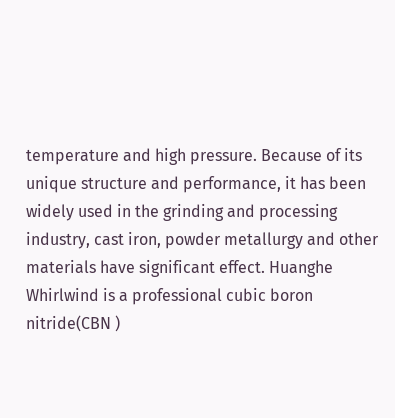temperature and high pressure. Because of its unique structure and performance, it has been widely used in the grinding and processing industry, cast iron, powder metallurgy and other materials have significant effect. Huanghe Whirlwind is a professional cubic boron nitride(CBN )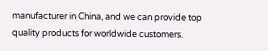manufacturer in China, and we can provide top quality products for worldwide customers.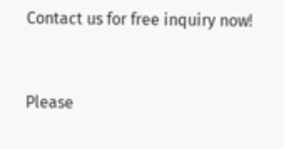Contact us for free inquiry now!


Please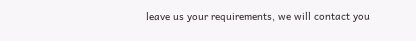leave us your requirements, we will contact you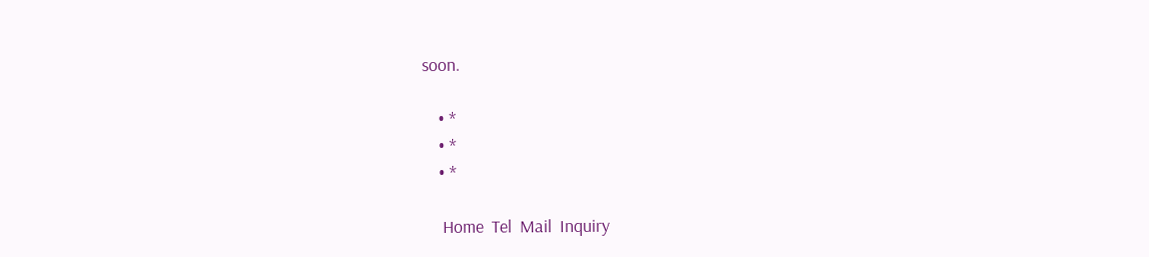soon.

    • *
    • *
    • *

     Home  Tel  Mail  Inquiry